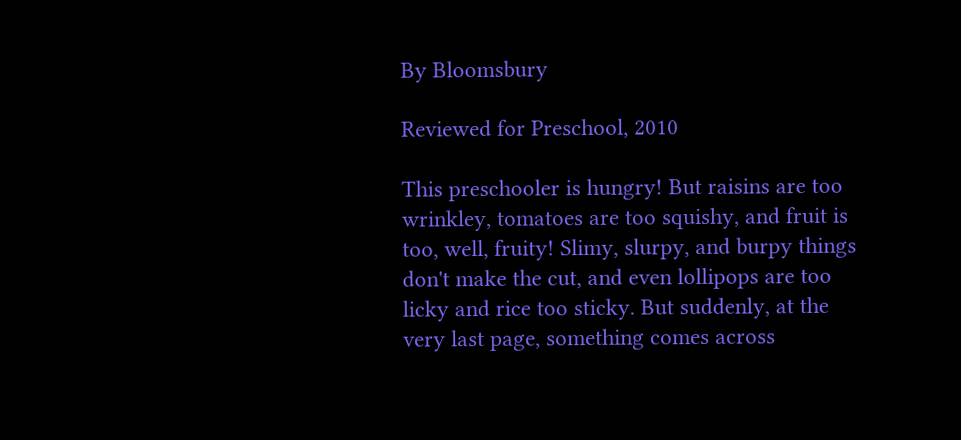By Bloomsbury

Reviewed for Preschool, 2010

This preschooler is hungry! But raisins are too wrinkley, tomatoes are too squishy, and fruit is too, well, fruity! Slimy, slurpy, and burpy things don't make the cut, and even lollipops are too licky and rice too sticky. But suddenly, at the very last page, something comes across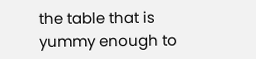the table that is yummy enough to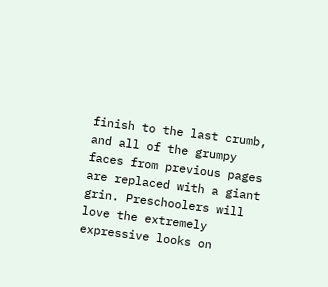finish to the last crumb, and all of the grumpy faces from previous pages are replaced with a giant grin. Preschoolers will love the extremely expressive looks on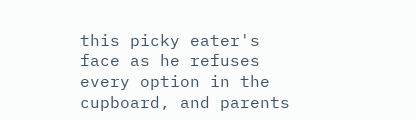this picky eater's face as he refuses every option in the cupboard, and parents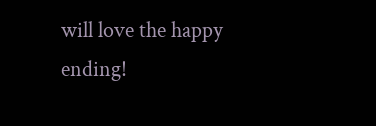will love the happy ending!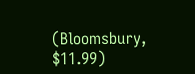(Bloomsbury, $11.99)